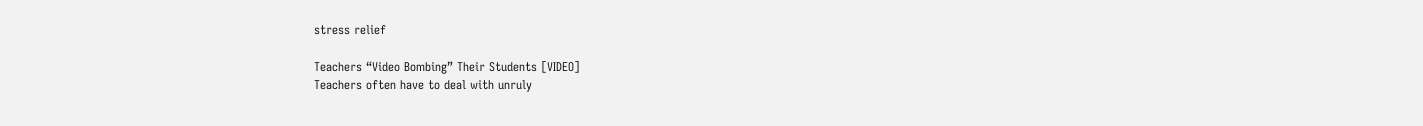stress relief

Teachers “Video Bombing” Their Students [VIDEO]
Teachers often have to deal with unruly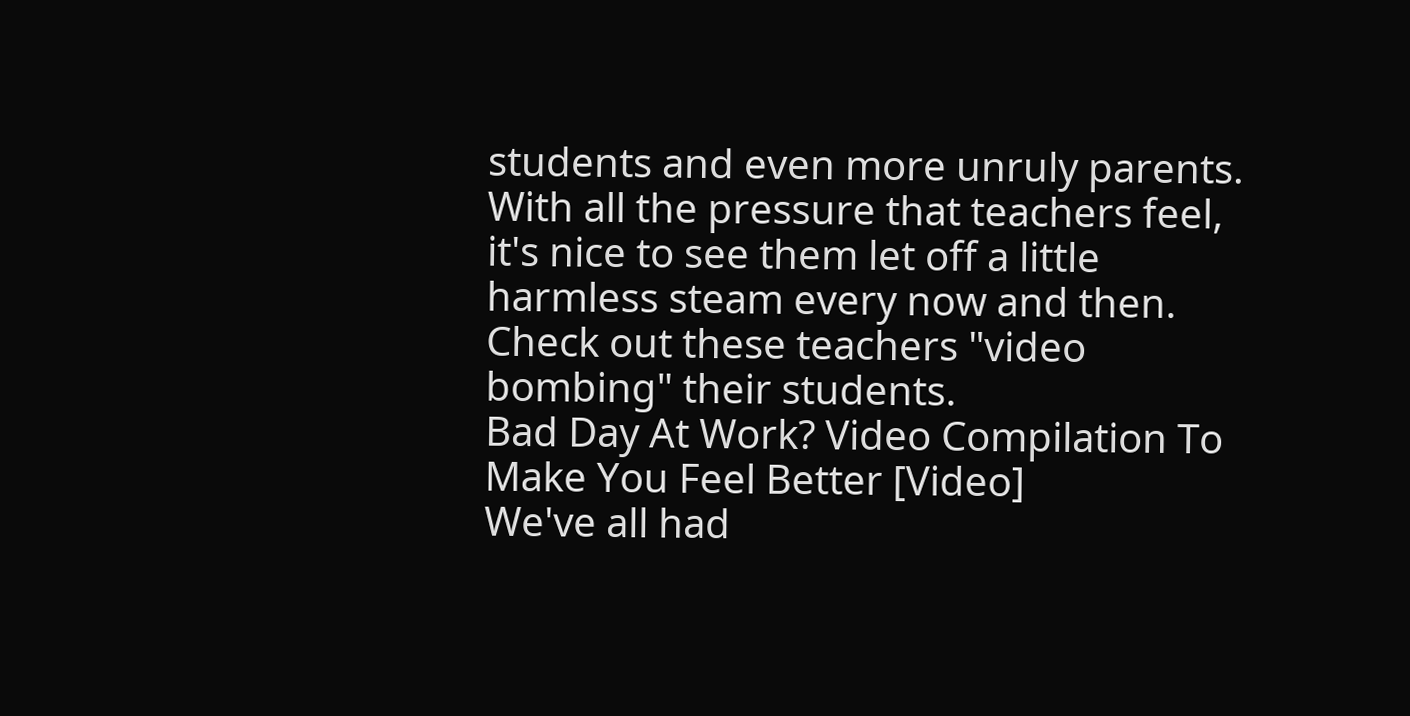students and even more unruly parents.  With all the pressure that teachers feel, it's nice to see them let off a little harmless steam every now and then.  Check out these teachers "video bombing" their students.
Bad Day At Work? Video Compilation To Make You Feel Better [Video]
We've all had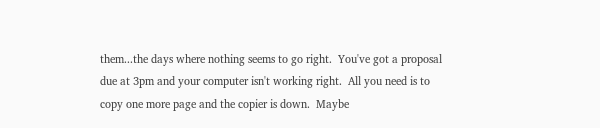them...the days where nothing seems to go right.  You've got a proposal due at 3pm and your computer isn't working right.  All you need is to copy one more page and the copier is down.  Maybe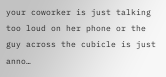your coworker is just talking too loud on her phone or the guy across the cubicle is just anno…